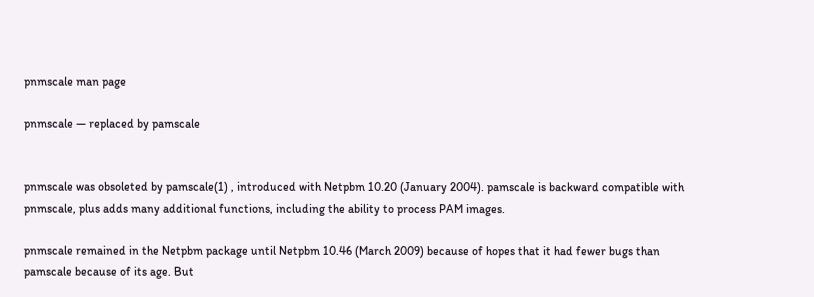pnmscale man page

pnmscale — replaced by pamscale


pnmscale was obsoleted by pamscale(1) , introduced with Netpbm 10.20 (January 2004). pamscale is backward compatible with pnmscale, plus adds many additional functions, including the ability to process PAM images.

pnmscale remained in the Netpbm package until Netpbm 10.46 (March 2009) because of hopes that it had fewer bugs than pamscale because of its age. But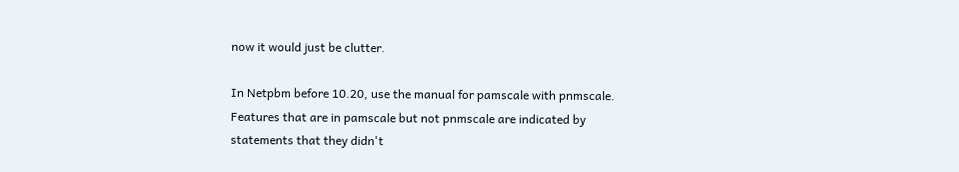now it would just be clutter.

In Netpbm before 10.20, use the manual for pamscale with pnmscale. Features that are in pamscale but not pnmscale are indicated by statements that they didn't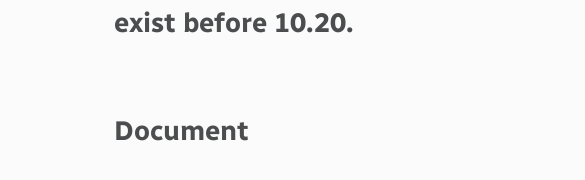exist before 10.20.

Document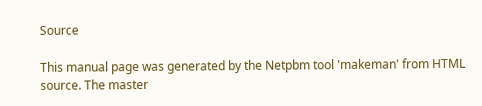Source

This manual page was generated by the Netpbm tool 'makeman' from HTML source. The master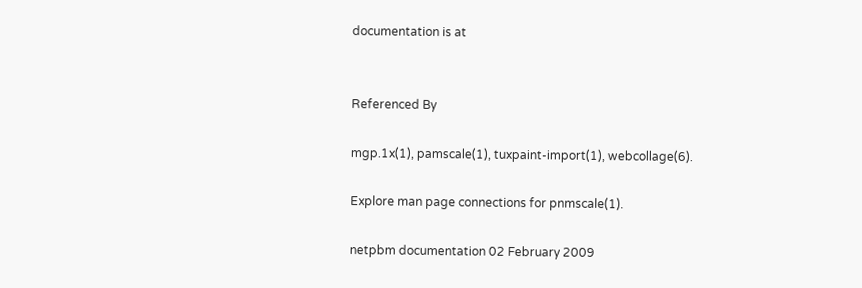documentation is at


Referenced By

mgp.1x(1), pamscale(1), tuxpaint-import(1), webcollage(6).

Explore man page connections for pnmscale(1).

netpbm documentation 02 February 2009